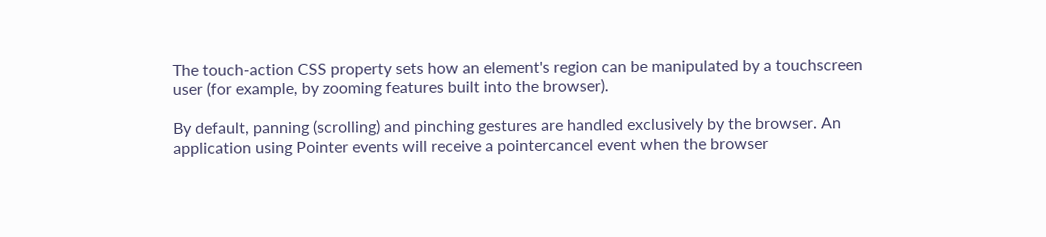The touch-action CSS property sets how an element's region can be manipulated by a touchscreen user (for example, by zooming features built into the browser).

By default, panning (scrolling) and pinching gestures are handled exclusively by the browser. An application using Pointer events will receive a pointercancel event when the browser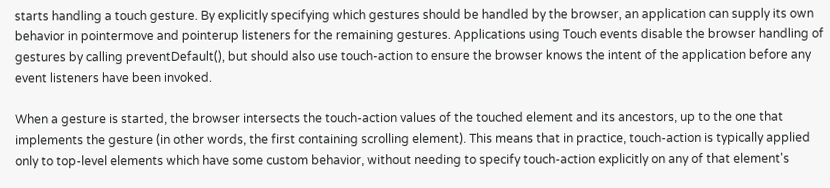starts handling a touch gesture. By explicitly specifying which gestures should be handled by the browser, an application can supply its own behavior in pointermove and pointerup listeners for the remaining gestures. Applications using Touch events disable the browser handling of gestures by calling preventDefault(), but should also use touch-action to ensure the browser knows the intent of the application before any event listeners have been invoked.

When a gesture is started, the browser intersects the touch-action values of the touched element and its ancestors, up to the one that implements the gesture (in other words, the first containing scrolling element). This means that in practice, touch-action is typically applied only to top-level elements which have some custom behavior, without needing to specify touch-action explicitly on any of that element's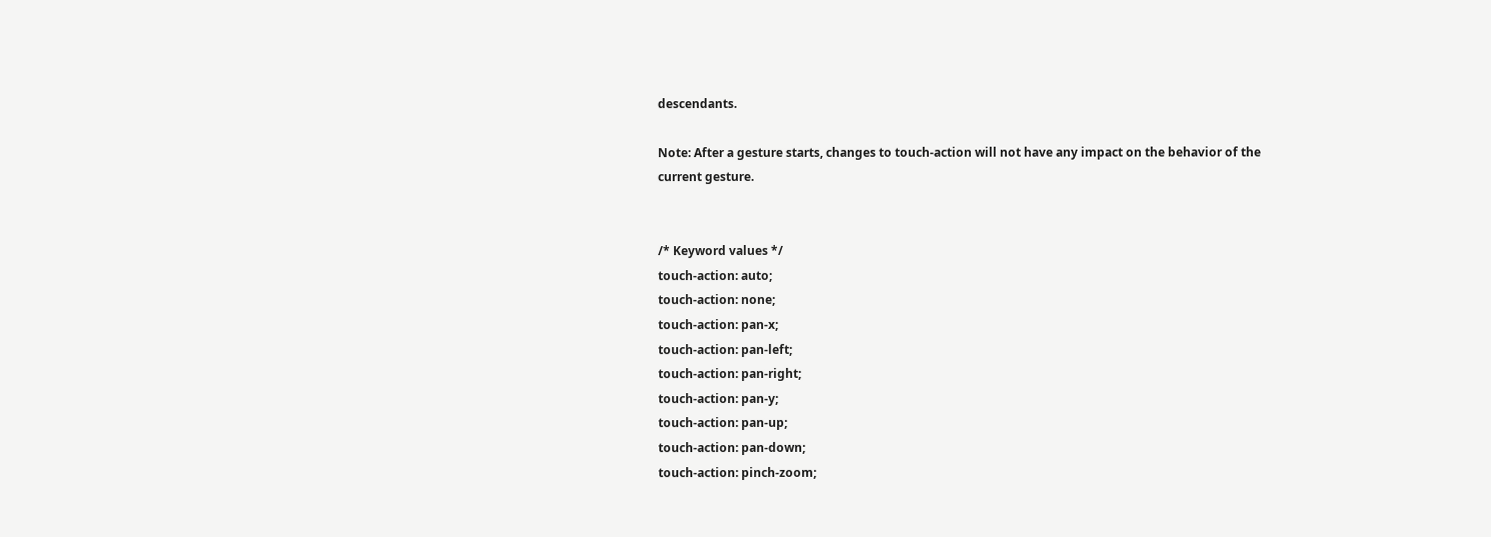descendants.

Note: After a gesture starts, changes to touch-action will not have any impact on the behavior of the current gesture.


/* Keyword values */
touch-action: auto;
touch-action: none;
touch-action: pan-x;
touch-action: pan-left;
touch-action: pan-right;
touch-action: pan-y;
touch-action: pan-up;
touch-action: pan-down;
touch-action: pinch-zoom;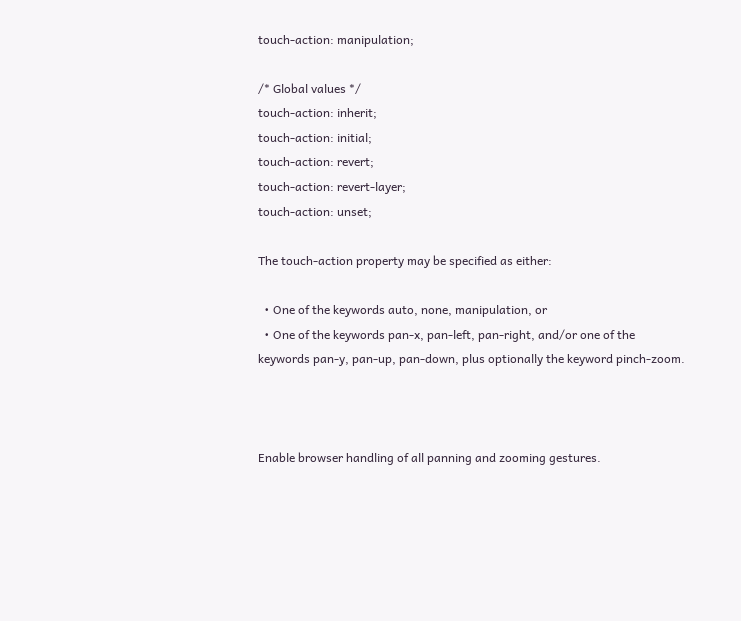touch-action: manipulation;

/* Global values */
touch-action: inherit;
touch-action: initial;
touch-action: revert;
touch-action: revert-layer;
touch-action: unset;

The touch-action property may be specified as either:

  • One of the keywords auto, none, manipulation, or
  • One of the keywords pan-x, pan-left, pan-right, and/or one of the keywords pan-y, pan-up, pan-down, plus optionally the keyword pinch-zoom.



Enable browser handling of all panning and zooming gestures.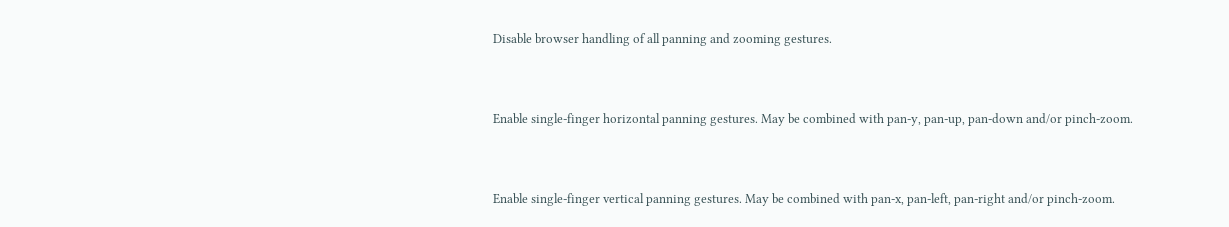Disable browser handling of all panning and zooming gestures.


Enable single-finger horizontal panning gestures. May be combined with pan-y, pan-up, pan-down and/or pinch-zoom.


Enable single-finger vertical panning gestures. May be combined with pan-x, pan-left, pan-right and/or pinch-zoom.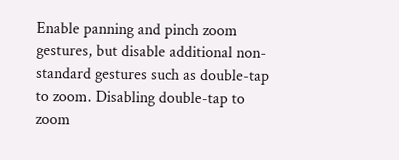Enable panning and pinch zoom gestures, but disable additional non-standard gestures such as double-tap to zoom. Disabling double-tap to zoom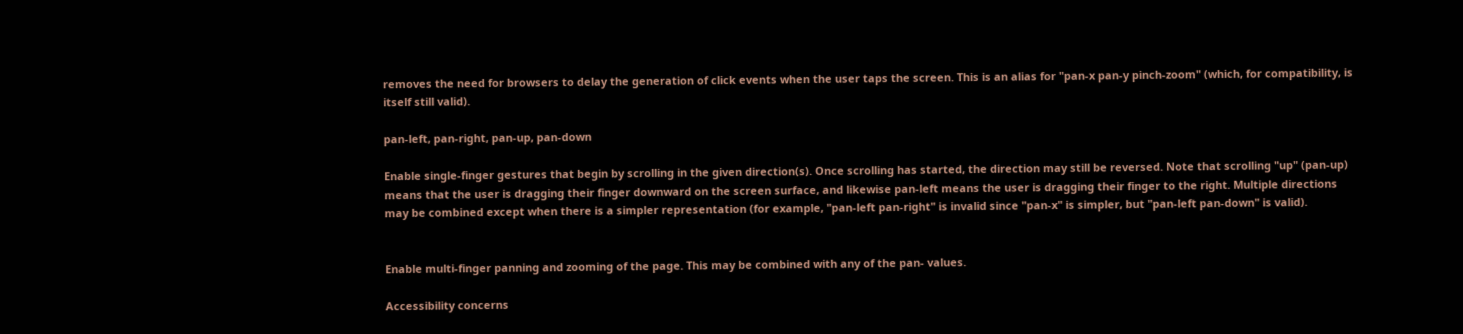removes the need for browsers to delay the generation of click events when the user taps the screen. This is an alias for "pan-x pan-y pinch-zoom" (which, for compatibility, is itself still valid).

pan-left, pan-right, pan-up, pan-down

Enable single-finger gestures that begin by scrolling in the given direction(s). Once scrolling has started, the direction may still be reversed. Note that scrolling "up" (pan-up) means that the user is dragging their finger downward on the screen surface, and likewise pan-left means the user is dragging their finger to the right. Multiple directions may be combined except when there is a simpler representation (for example, "pan-left pan-right" is invalid since "pan-x" is simpler, but "pan-left pan-down" is valid).


Enable multi-finger panning and zooming of the page. This may be combined with any of the pan- values.

Accessibility concerns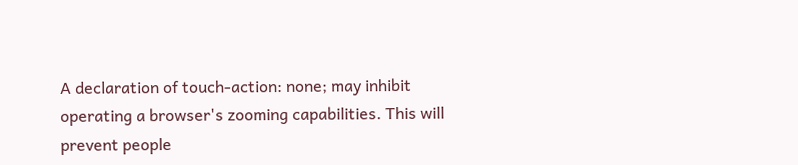A declaration of touch-action: none; may inhibit operating a browser's zooming capabilities. This will prevent people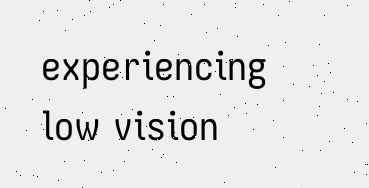experiencing low vision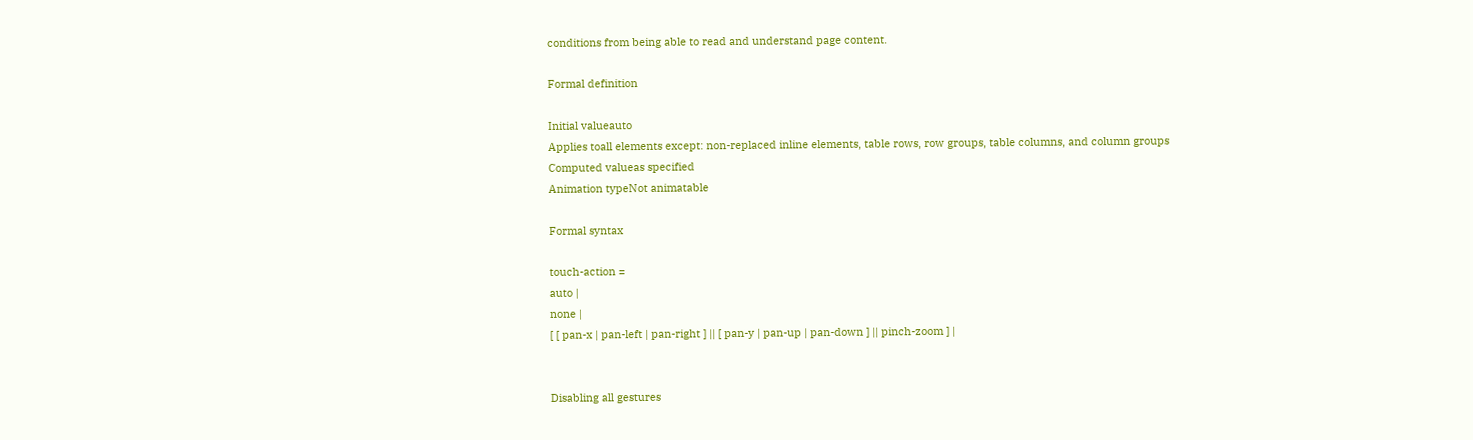conditions from being able to read and understand page content.

Formal definition

Initial valueauto
Applies toall elements except: non-replaced inline elements, table rows, row groups, table columns, and column groups
Computed valueas specified
Animation typeNot animatable

Formal syntax

touch-action =
auto |
none |
[ [ pan-x | pan-left | pan-right ] || [ pan-y | pan-up | pan-down ] || pinch-zoom ] |


Disabling all gestures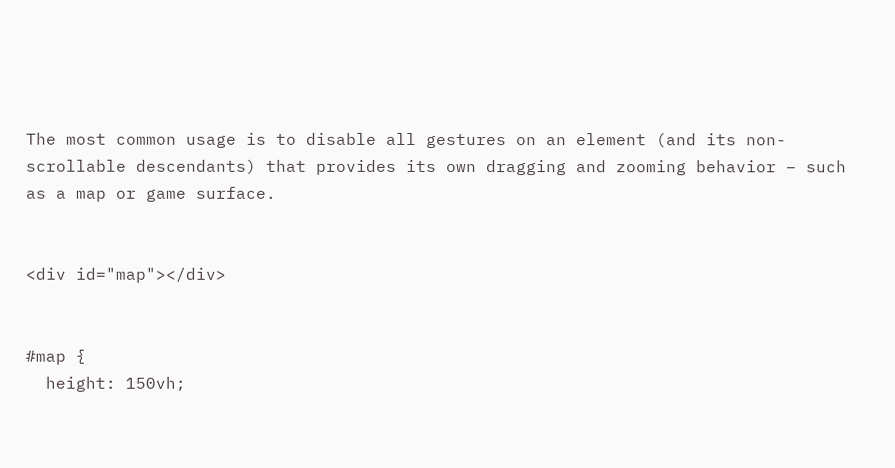The most common usage is to disable all gestures on an element (and its non-scrollable descendants) that provides its own dragging and zooming behavior – such as a map or game surface.


<div id="map"></div>


#map {
  height: 150vh;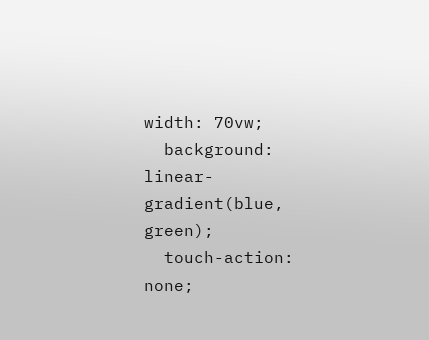width: 70vw;
  background: linear-gradient(blue, green);
  touch-action: none;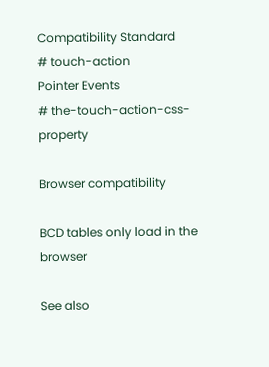Compatibility Standard
# touch-action
Pointer Events
# the-touch-action-css-property

Browser compatibility

BCD tables only load in the browser

See also